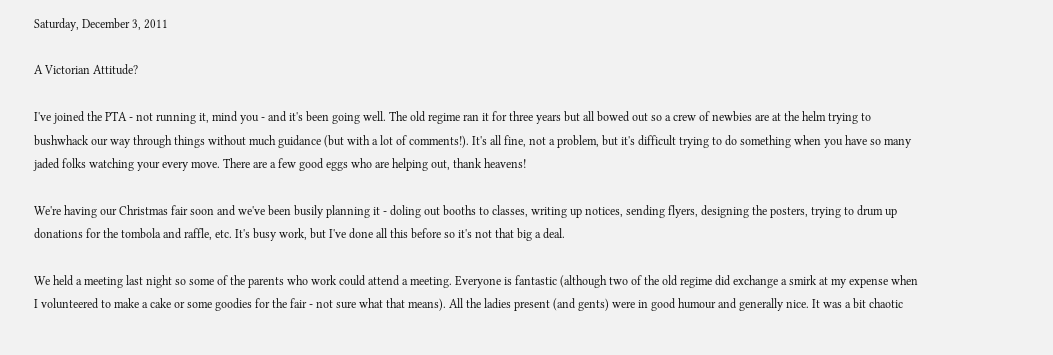Saturday, December 3, 2011

A Victorian Attitude?

I've joined the PTA - not running it, mind you - and it's been going well. The old regime ran it for three years but all bowed out so a crew of newbies are at the helm trying to bushwhack our way through things without much guidance (but with a lot of comments!). It's all fine, not a problem, but it's difficult trying to do something when you have so many jaded folks watching your every move. There are a few good eggs who are helping out, thank heavens!

We're having our Christmas fair soon and we've been busily planning it - doling out booths to classes, writing up notices, sending flyers, designing the posters, trying to drum up donations for the tombola and raffle, etc. It's busy work, but I've done all this before so it's not that big a deal.

We held a meeting last night so some of the parents who work could attend a meeting. Everyone is fantastic (although two of the old regime did exchange a smirk at my expense when I volunteered to make a cake or some goodies for the fair - not sure what that means). All the ladies present (and gents) were in good humour and generally nice. It was a bit chaotic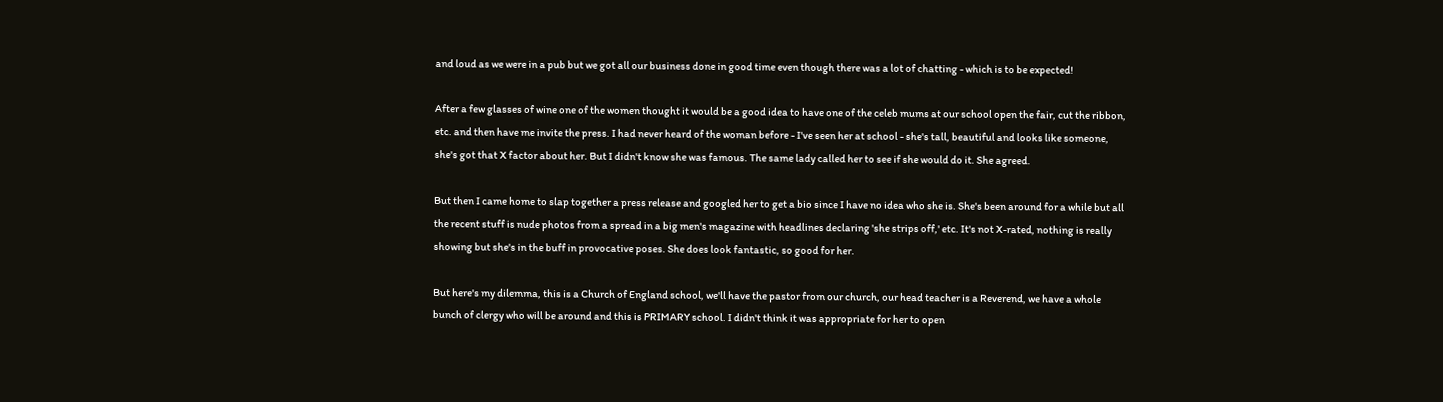and loud as we were in a pub but we got all our business done in good time even though there was a lot of chatting - which is to be expected!

After a few glasses of wine one of the women thought it would be a good idea to have one of the celeb mums at our school open the fair, cut the ribbon, etc. and then have me invite the press. I had never heard of the woman before - I've seen her at school - she's tall, beautiful and looks like someone, she's got that X factor about her. But I didn't know she was famous. The same lady called her to see if she would do it. She agreed.

But then I came home to slap together a press release and googled her to get a bio since I have no idea who she is. She's been around for a while but all the recent stuff is nude photos from a spread in a big men's magazine with headlines declaring 'she strips off,' etc. It's not X-rated, nothing is really showing but she's in the buff in provocative poses. She does look fantastic, so good for her.

But here's my dilemma, this is a Church of England school, we'll have the pastor from our church, our head teacher is a Reverend, we have a whole bunch of clergy who will be around and this is PRIMARY school. I didn't think it was appropriate for her to open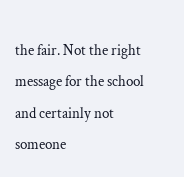the fair. Not the right message for the school and certainly not someone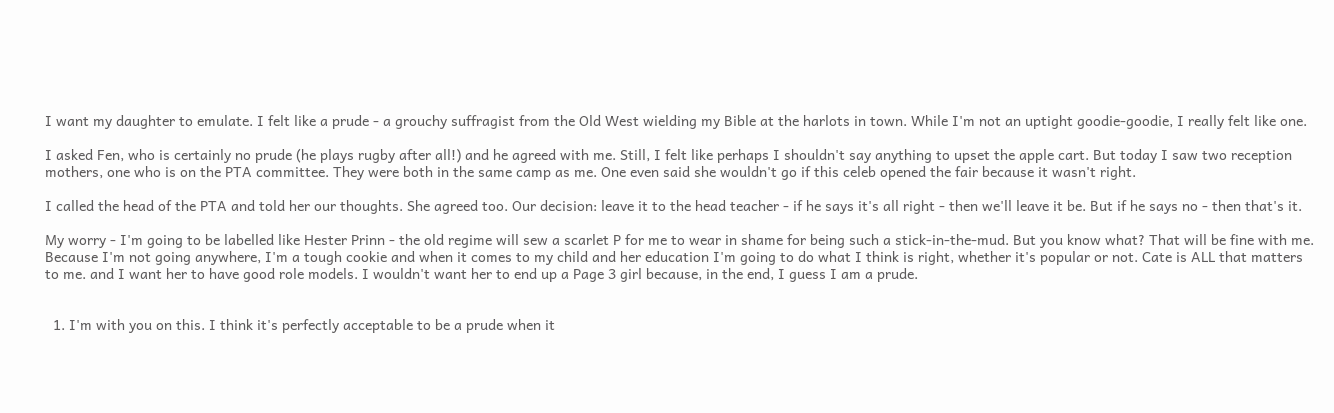I want my daughter to emulate. I felt like a prude - a grouchy suffragist from the Old West wielding my Bible at the harlots in town. While I'm not an uptight goodie-goodie, I really felt like one.

I asked Fen, who is certainly no prude (he plays rugby after all!) and he agreed with me. Still, I felt like perhaps I shouldn't say anything to upset the apple cart. But today I saw two reception mothers, one who is on the PTA committee. They were both in the same camp as me. One even said she wouldn't go if this celeb opened the fair because it wasn't right.

I called the head of the PTA and told her our thoughts. She agreed too. Our decision: leave it to the head teacher - if he says it's all right - then we'll leave it be. But if he says no - then that's it.

My worry - I'm going to be labelled like Hester Prinn - the old regime will sew a scarlet P for me to wear in shame for being such a stick-in-the-mud. But you know what? That will be fine with me. Because I'm not going anywhere, I'm a tough cookie and when it comes to my child and her education I'm going to do what I think is right, whether it's popular or not. Cate is ALL that matters to me. and I want her to have good role models. I wouldn't want her to end up a Page 3 girl because, in the end, I guess I am a prude.


  1. I'm with you on this. I think it's perfectly acceptable to be a prude when it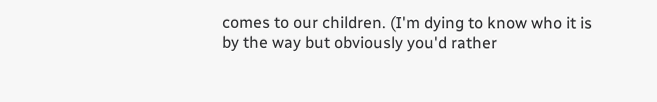comes to our children. (I'm dying to know who it is by the way but obviously you'd rather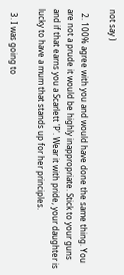not say )

  2. 100% agree with you and would have done the same thing. You are not a prude it would be highly inappropriate. Stick to your guns and if that earns you a Scarlett 'P'. Wear it with pride, your daughter is lucky to have a mum that stands up for her principles.

  3. I was going to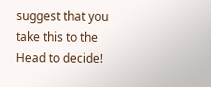suggest that you take this to the Head to decide!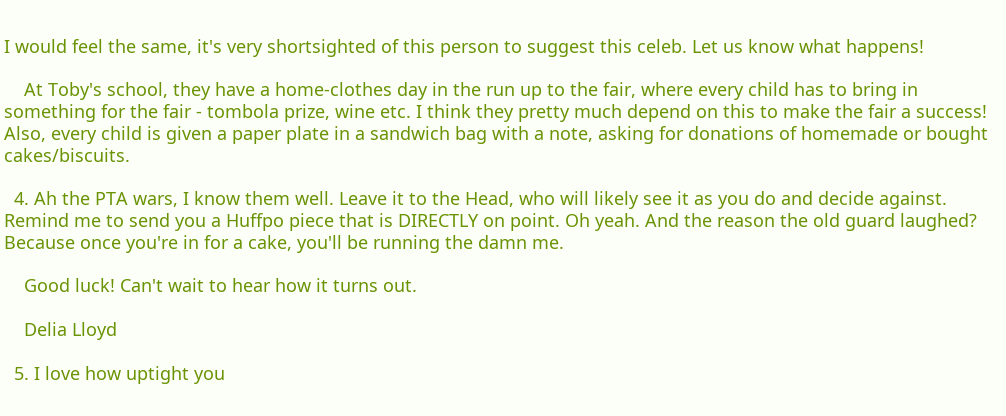I would feel the same, it's very shortsighted of this person to suggest this celeb. Let us know what happens!

    At Toby's school, they have a home-clothes day in the run up to the fair, where every child has to bring in something for the fair - tombola prize, wine etc. I think they pretty much depend on this to make the fair a success! Also, every child is given a paper plate in a sandwich bag with a note, asking for donations of homemade or bought cakes/biscuits.

  4. Ah the PTA wars, I know them well. Leave it to the Head, who will likely see it as you do and decide against. Remind me to send you a Huffpo piece that is DIRECTLY on point. Oh yeah. And the reason the old guard laughed? Because once you're in for a cake, you'll be running the damn me.

    Good luck! Can't wait to hear how it turns out.

    Delia Lloyd

  5. I love how uptight you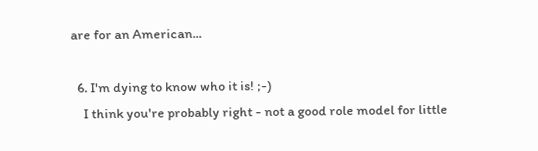are for an American...

  6. I'm dying to know who it is! ;-)
    I think you're probably right - not a good role model for little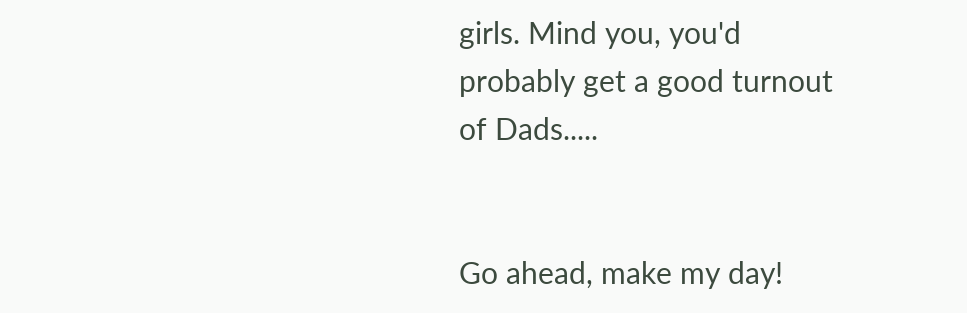girls. Mind you, you'd probably get a good turnout of Dads.....


Go ahead, make my day!